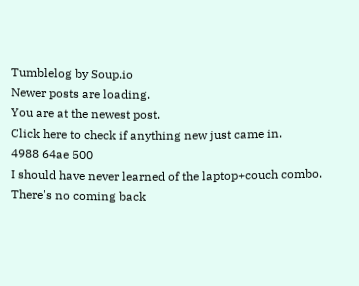Tumblelog by Soup.io
Newer posts are loading.
You are at the newest post.
Click here to check if anything new just came in.
4988 64ae 500
I should have never learned of the laptop+couch combo. There's no coming back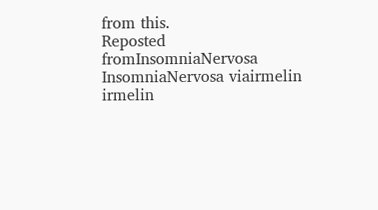from this.
Reposted fromInsomniaNervosa InsomniaNervosa viairmelin irmelin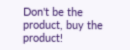Don't be the product, buy the product!